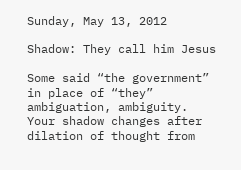Sunday, May 13, 2012

Shadow: They call him Jesus

Some said “the government” in place of “they” ambiguation, ambiguity. Your shadow changes after dilation of thought from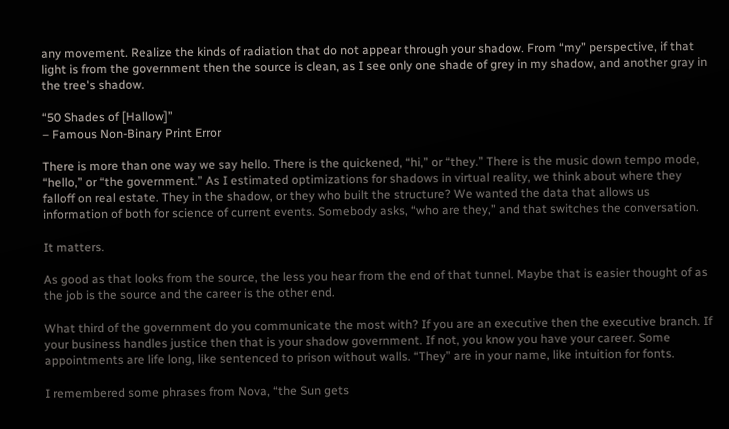any movement. Realize the kinds of radiation that do not appear through your shadow. From “my” perspective, if that light is from the government then the source is clean, as I see only one shade of grey in my shadow, and another gray in the tree's shadow.

“50 Shades of [Hallow]”
– Famous Non-Binary Print Error

There is more than one way we say hello. There is the quickened, “hi,” or “they.” There is the music down tempo mode, “hello,” or “the government.” As I estimated optimizations for shadows in virtual reality, we think about where they falloff on real estate. They in the shadow, or they who built the structure? We wanted the data that allows us information of both for science of current events. Somebody asks, “who are they,” and that switches the conversation.

It matters.

As good as that looks from the source, the less you hear from the end of that tunnel. Maybe that is easier thought of as the job is the source and the career is the other end.

What third of the government do you communicate the most with? If you are an executive then the executive branch. If your business handles justice then that is your shadow government. If not, you know you have your career. Some appointments are life long, like sentenced to prison without walls. “They” are in your name, like intuition for fonts.

I remembered some phrases from Nova, “the Sun gets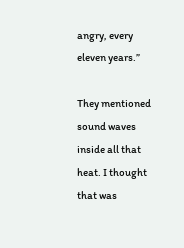angry, every eleven years.”

They mentioned sound waves inside all that heat. I thought that was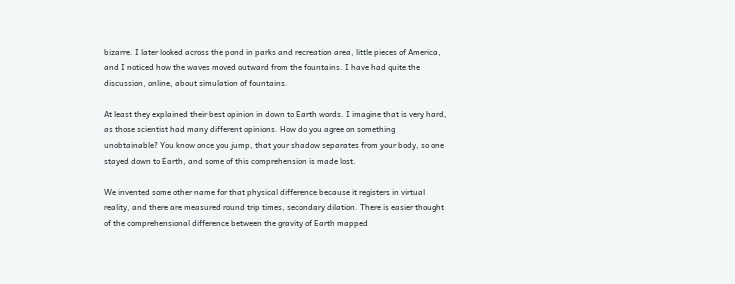bizarre. I later looked across the pond in parks and recreation area, little pieces of America, and I noticed how the waves moved outward from the fountains. I have had quite the discussion, online, about simulation of fountains.

At least they explained their best opinion in down to Earth words. I imagine that is very hard, as those scientist had many different opinions. How do you agree on something unobtainable? You know once you jump, that your shadow separates from your body, so one stayed down to Earth, and some of this comprehension is made lost.

We invented some other name for that physical difference because it registers in virtual reality, and there are measured round trip times, secondary dilation. There is easier thought of the comprehensional difference between the gravity of Earth mapped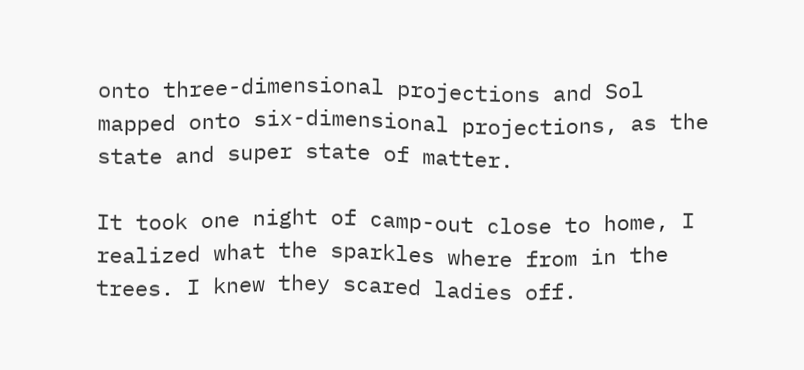onto three-dimensional projections and Sol mapped onto six-dimensional projections, as the state and super state of matter.

It took one night of camp-out close to home, I realized what the sparkles where from in the trees. I knew they scared ladies off.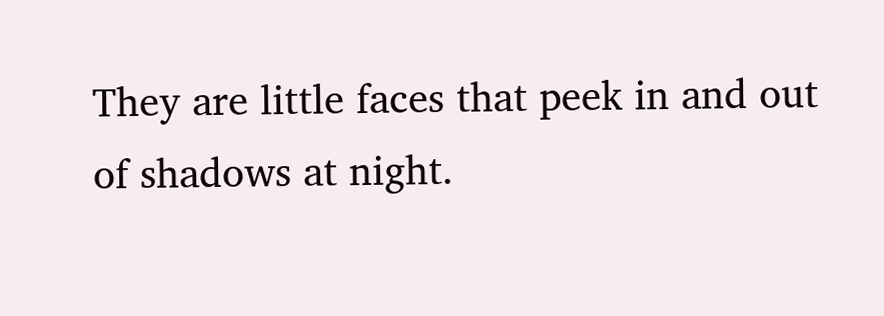They are little faces that peek in and out of shadows at night.